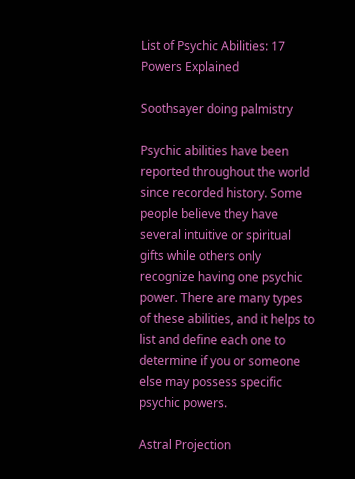List of Psychic Abilities: 17 Powers Explained

Soothsayer doing palmistry

Psychic abilities have been reported throughout the world since recorded history. Some people believe they have several intuitive or spiritual gifts while others only recognize having one psychic power. There are many types of these abilities, and it helps to list and define each one to determine if you or someone else may possess specific psychic powers.

Astral Projection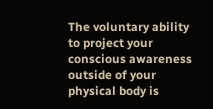The voluntary ability to project your conscious awareness outside of your physical body is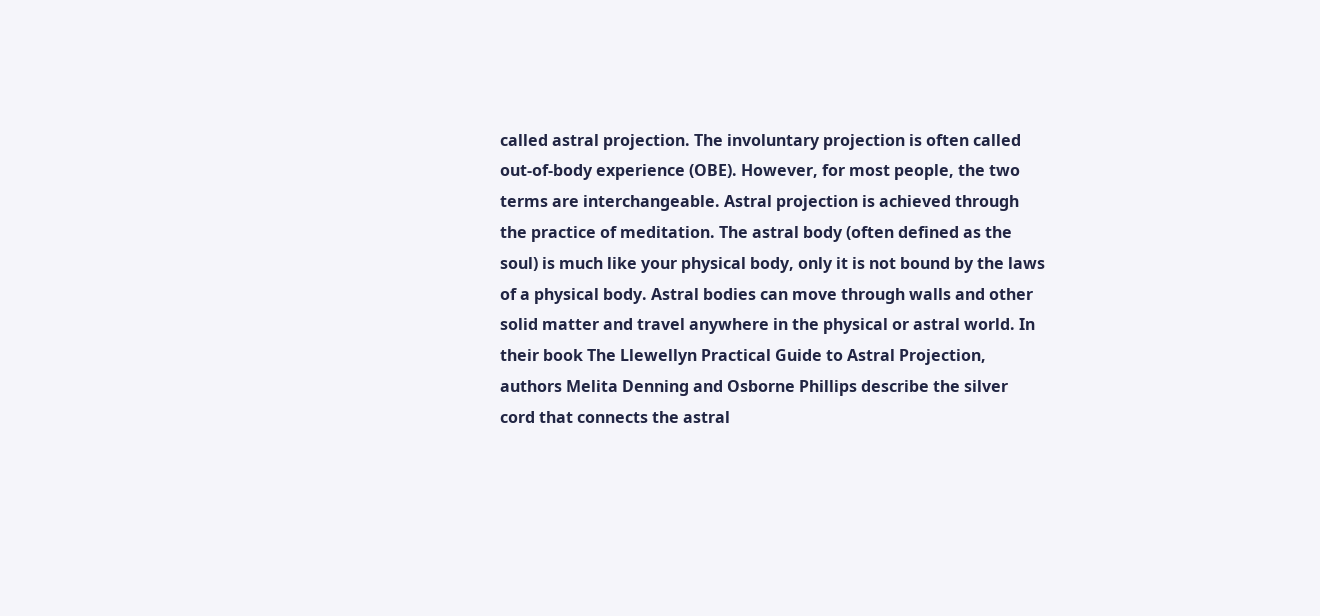called astral projection. The involuntary projection is often called out-of-body experience (OBE). However, for most people, the two terms are interchangeable. Astral projection is achieved through the practice of meditation. The astral body (often defined as the soul) is much like your physical body, only it is not bound by the laws of a physical body. Astral bodies can move through walls and other solid matter and travel anywhere in the physical or astral world. In their book The Llewellyn Practical Guide to Astral Projection, authors Melita Denning and Osborne Phillips describe the silver cord that connects the astral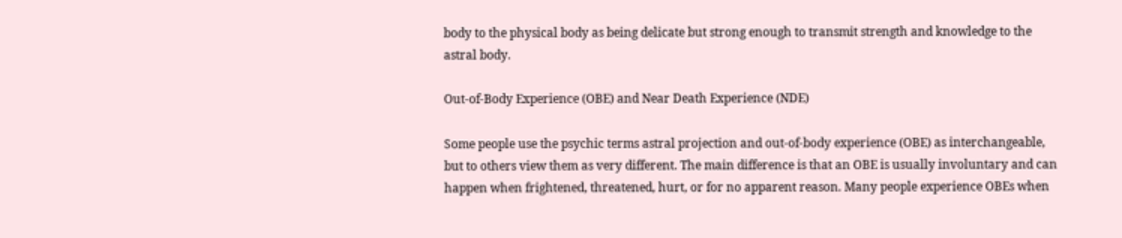body to the physical body as being delicate but strong enough to transmit strength and knowledge to the astral body.

Out-of-Body Experience (OBE) and Near Death Experience (NDE)

Some people use the psychic terms astral projection and out-of-body experience (OBE) as interchangeable, but to others view them as very different. The main difference is that an OBE is usually involuntary and can happen when frightened, threatened, hurt, or for no apparent reason. Many people experience OBEs when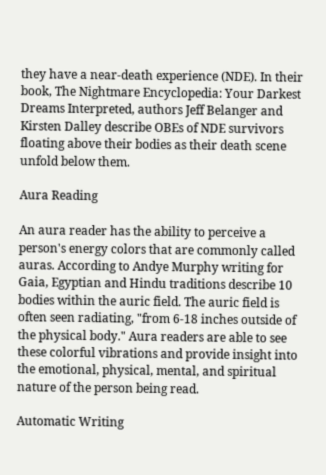they have a near-death experience (NDE). In their book, The Nightmare Encyclopedia: Your Darkest Dreams Interpreted, authors Jeff Belanger and Kirsten Dalley describe OBEs of NDE survivors floating above their bodies as their death scene unfold below them.

Aura Reading

An aura reader has the ability to perceive a person's energy colors that are commonly called auras. According to Andye Murphy writing for Gaia, Egyptian and Hindu traditions describe 10 bodies within the auric field. The auric field is often seen radiating, "from 6-18 inches outside of the physical body." Aura readers are able to see these colorful vibrations and provide insight into the emotional, physical, mental, and spiritual nature of the person being read.

Automatic Writing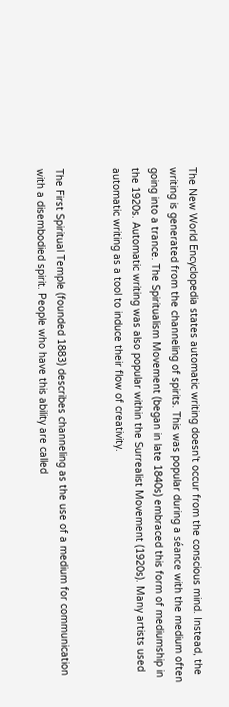The New World Encyclopedia states automatic writing doesn't occur from the conscious mind. Instead, the writing is generated from the channeling of spirits. This was popular during a séance with the medium often going into a trance. The Spiritualism Movement (began in late 1840s) embraced this form of mediumship in the 1920s. Automatic writing was also popular within the Surrealist Movement (1920s). Many artists used automatic writing as a tool to induce their flow of creativity.


The First Spiritual Temple (founded 1883) describes channeling as the use of a medium for communication with a disembodied spirit. People who have this ability are called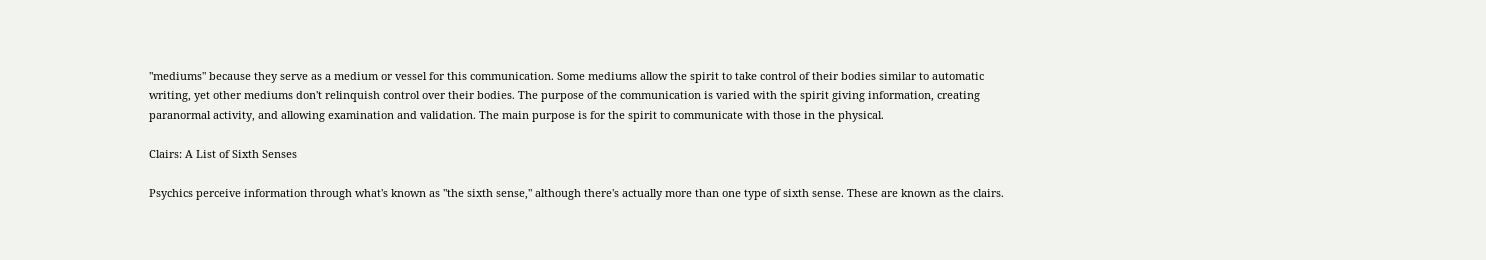"mediums" because they serve as a medium or vessel for this communication. Some mediums allow the spirit to take control of their bodies similar to automatic writing, yet other mediums don't relinquish control over their bodies. The purpose of the communication is varied with the spirit giving information, creating paranormal activity, and allowing examination and validation. The main purpose is for the spirit to communicate with those in the physical.

Clairs: A List of Sixth Senses

Psychics perceive information through what's known as "the sixth sense," although there's actually more than one type of sixth sense. These are known as the clairs.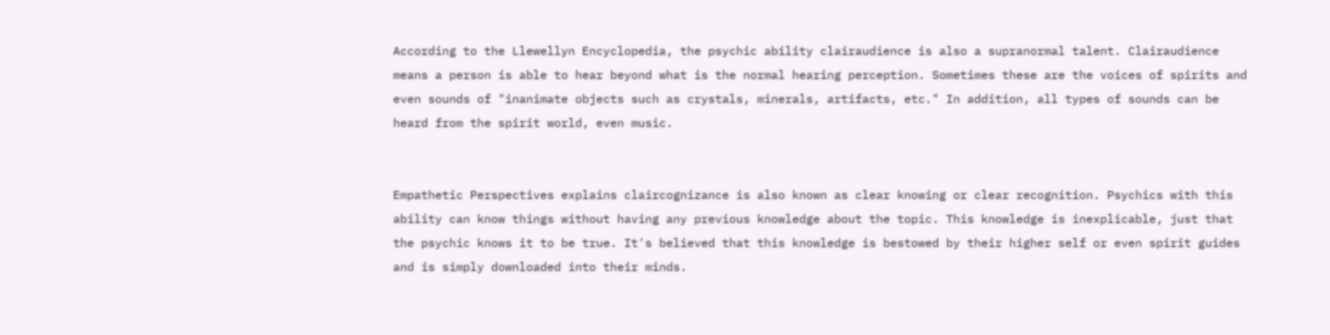According to the Llewellyn Encyclopedia, the psychic ability clairaudience is also a supranormal talent. Clairaudience means a person is able to hear beyond what is the normal hearing perception. Sometimes these are the voices of spirits and even sounds of "inanimate objects such as crystals, minerals, artifacts, etc." In addition, all types of sounds can be heard from the spirit world, even music.


Empathetic Perspectives explains claircognizance is also known as clear knowing or clear recognition. Psychics with this ability can know things without having any previous knowledge about the topic. This knowledge is inexplicable, just that the psychic knows it to be true. It's believed that this knowledge is bestowed by their higher self or even spirit guides and is simply downloaded into their minds.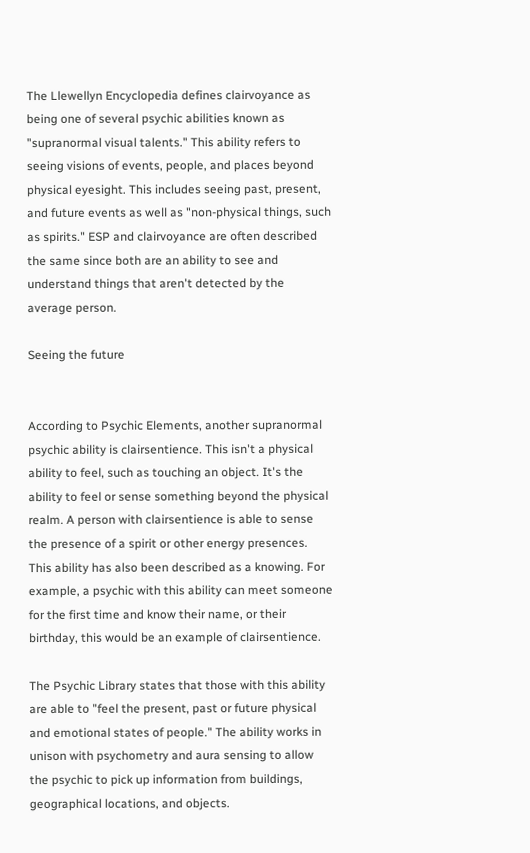The Llewellyn Encyclopedia defines clairvoyance as being one of several psychic abilities known as "supranormal visual talents." This ability refers to seeing visions of events, people, and places beyond physical eyesight. This includes seeing past, present, and future events as well as "non-physical things, such as spirits." ESP and clairvoyance are often described the same since both are an ability to see and understand things that aren't detected by the average person.

Seeing the future


According to Psychic Elements, another supranormal psychic ability is clairsentience. This isn't a physical ability to feel, such as touching an object. It's the ability to feel or sense something beyond the physical realm. A person with clairsentience is able to sense the presence of a spirit or other energy presences. This ability has also been described as a knowing. For example, a psychic with this ability can meet someone for the first time and know their name, or their birthday, this would be an example of clairsentience.

The Psychic Library states that those with this ability are able to "feel the present, past or future physical and emotional states of people." The ability works in unison with psychometry and aura sensing to allow the psychic to pick up information from buildings, geographical locations, and objects.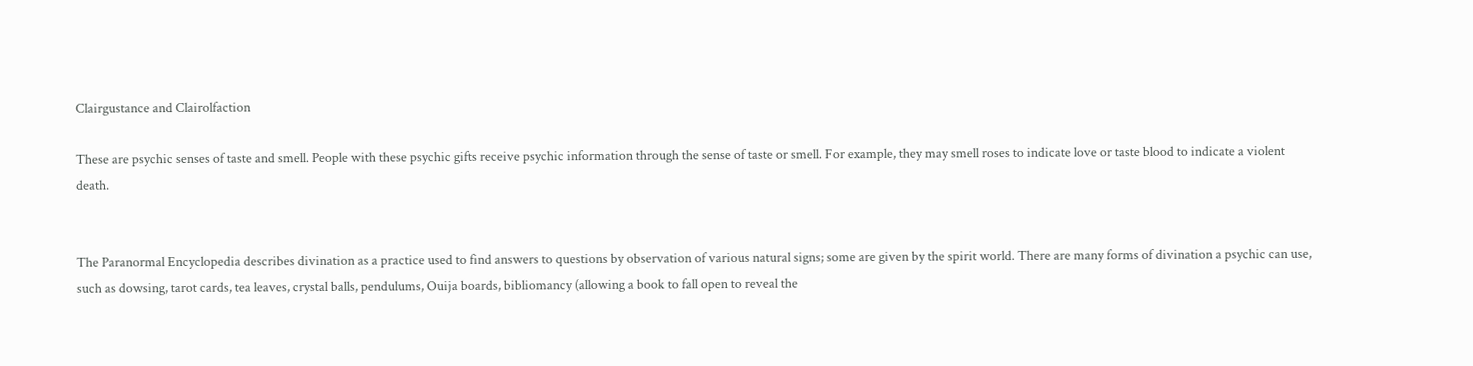Clairgustance and Clairolfaction

These are psychic senses of taste and smell. People with these psychic gifts receive psychic information through the sense of taste or smell. For example, they may smell roses to indicate love or taste blood to indicate a violent death.


The Paranormal Encyclopedia describes divination as a practice used to find answers to questions by observation of various natural signs; some are given by the spirit world. There are many forms of divination a psychic can use, such as dowsing, tarot cards, tea leaves, crystal balls, pendulums, Ouija boards, bibliomancy (allowing a book to fall open to reveal the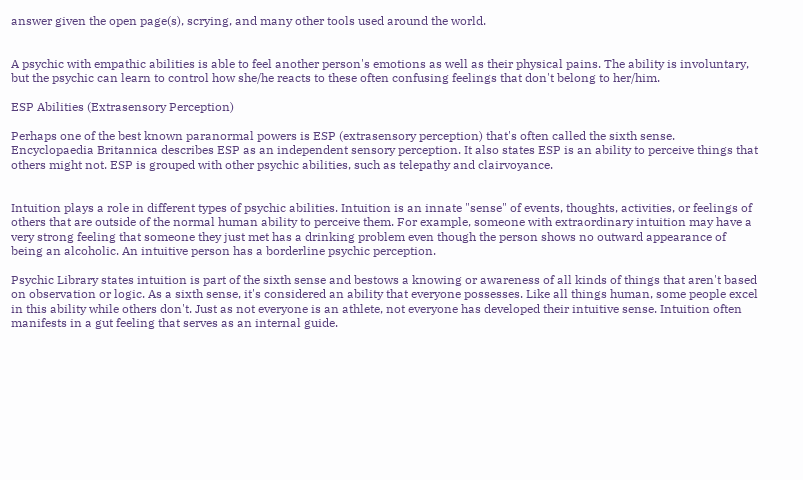answer given the open page(s), scrying, and many other tools used around the world.


A psychic with empathic abilities is able to feel another person's emotions as well as their physical pains. The ability is involuntary, but the psychic can learn to control how she/he reacts to these often confusing feelings that don't belong to her/him.

ESP Abilities (Extrasensory Perception)

Perhaps one of the best known paranormal powers is ESP (extrasensory perception) that's often called the sixth sense. Encyclopaedia Britannica describes ESP as an independent sensory perception. It also states ESP is an ability to perceive things that others might not. ESP is grouped with other psychic abilities, such as telepathy and clairvoyance.


Intuition plays a role in different types of psychic abilities. Intuition is an innate "sense" of events, thoughts, activities, or feelings of others that are outside of the normal human ability to perceive them. For example, someone with extraordinary intuition may have a very strong feeling that someone they just met has a drinking problem even though the person shows no outward appearance of being an alcoholic. An intuitive person has a borderline psychic perception.

Psychic Library states intuition is part of the sixth sense and bestows a knowing or awareness of all kinds of things that aren't based on observation or logic. As a sixth sense, it's considered an ability that everyone possesses. Like all things human, some people excel in this ability while others don't. Just as not everyone is an athlete, not everyone has developed their intuitive sense. Intuition often manifests in a gut feeling that serves as an internal guide.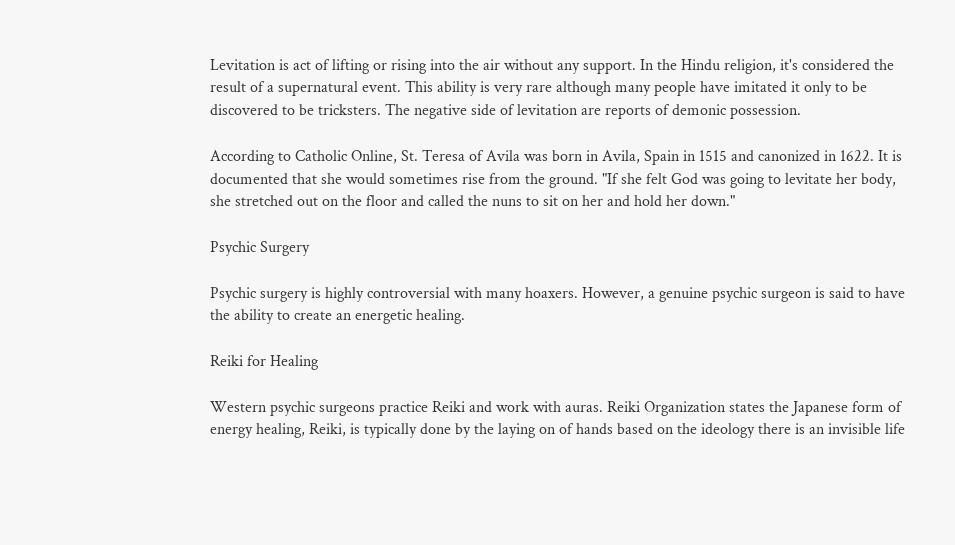Levitation is act of lifting or rising into the air without any support. In the Hindu religion, it's considered the result of a supernatural event. This ability is very rare although many people have imitated it only to be discovered to be tricksters. The negative side of levitation are reports of demonic possession.

According to Catholic Online, St. Teresa of Avila was born in Avila, Spain in 1515 and canonized in 1622. It is documented that she would sometimes rise from the ground. "If she felt God was going to levitate her body, she stretched out on the floor and called the nuns to sit on her and hold her down."

Psychic Surgery

Psychic surgery is highly controversial with many hoaxers. However, a genuine psychic surgeon is said to have the ability to create an energetic healing.

Reiki for Healing

Western psychic surgeons practice Reiki and work with auras. Reiki Organization states the Japanese form of energy healing, Reiki, is typically done by the laying on of hands based on the ideology there is an invisible life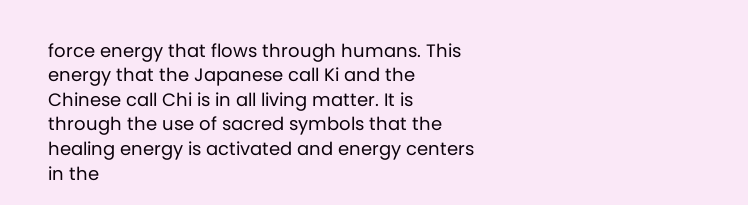force energy that flows through humans. This energy that the Japanese call Ki and the Chinese call Chi is in all living matter. It is through the use of sacred symbols that the healing energy is activated and energy centers in the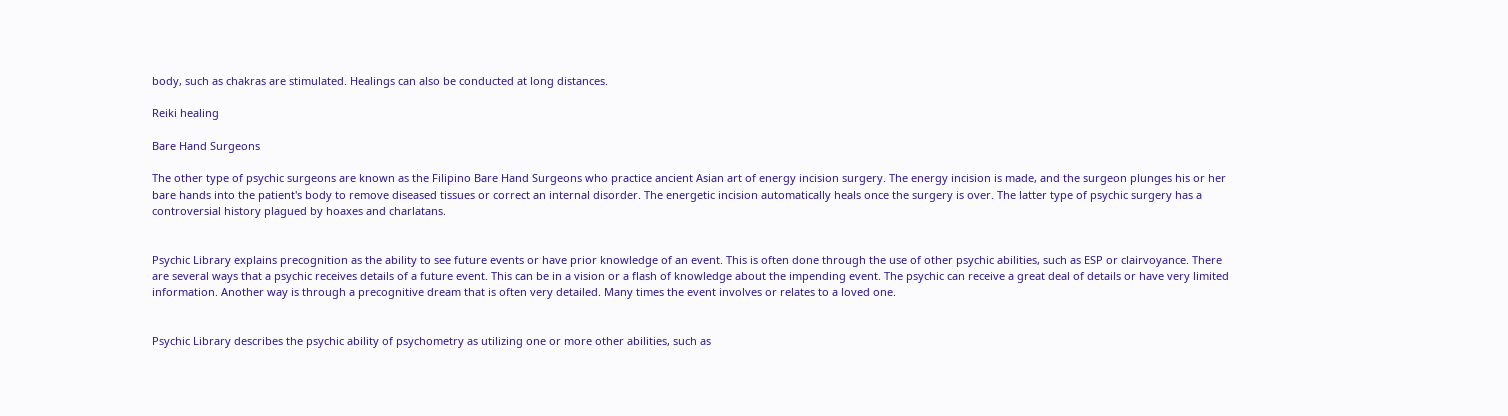body, such as chakras are stimulated. Healings can also be conducted at long distances.

Reiki healing

Bare Hand Surgeons

The other type of psychic surgeons are known as the Filipino Bare Hand Surgeons who practice ancient Asian art of energy incision surgery. The energy incision is made, and the surgeon plunges his or her bare hands into the patient's body to remove diseased tissues or correct an internal disorder. The energetic incision automatically heals once the surgery is over. The latter type of psychic surgery has a controversial history plagued by hoaxes and charlatans.


Psychic Library explains precognition as the ability to see future events or have prior knowledge of an event. This is often done through the use of other psychic abilities, such as ESP or clairvoyance. There are several ways that a psychic receives details of a future event. This can be in a vision or a flash of knowledge about the impending event. The psychic can receive a great deal of details or have very limited information. Another way is through a precognitive dream that is often very detailed. Many times the event involves or relates to a loved one.


Psychic Library describes the psychic ability of psychometry as utilizing one or more other abilities, such as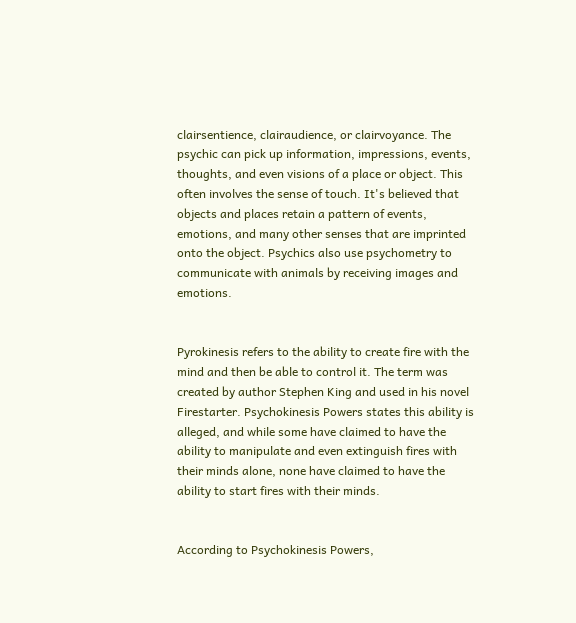clairsentience, clairaudience, or clairvoyance. The psychic can pick up information, impressions, events, thoughts, and even visions of a place or object. This often involves the sense of touch. It's believed that objects and places retain a pattern of events, emotions, and many other senses that are imprinted onto the object. Psychics also use psychometry to communicate with animals by receiving images and emotions.


Pyrokinesis refers to the ability to create fire with the mind and then be able to control it. The term was created by author Stephen King and used in his novel Firestarter. Psychokinesis Powers states this ability is alleged, and while some have claimed to have the ability to manipulate and even extinguish fires with their minds alone, none have claimed to have the ability to start fires with their minds.


According to Psychokinesis Powers,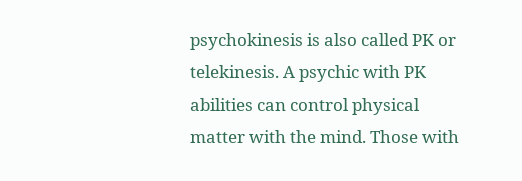psychokinesis is also called PK or telekinesis. A psychic with PK abilities can control physical matter with the mind. Those with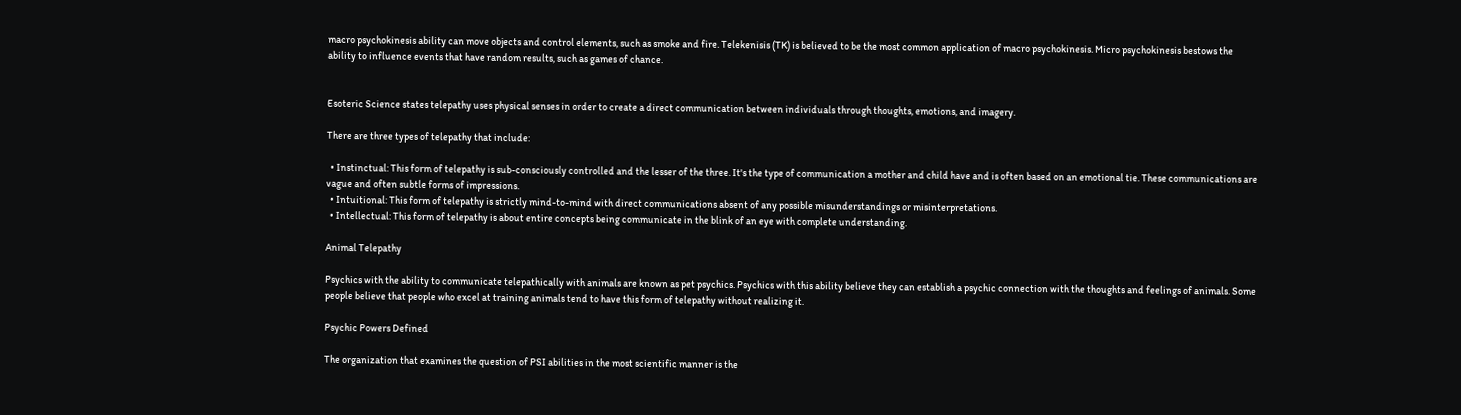macro psychokinesis ability can move objects and control elements, such as smoke and fire. Telekenisis (TK) is believed to be the most common application of macro psychokinesis. Micro psychokinesis bestows the ability to influence events that have random results, such as games of chance.


Esoteric Science states telepathy uses physical senses in order to create a direct communication between individuals through thoughts, emotions, and imagery.

There are three types of telepathy that include:

  • Instinctual: This form of telepathy is sub-consciously controlled and the lesser of the three. It's the type of communication a mother and child have and is often based on an emotional tie. These communications are vague and often subtle forms of impressions.
  • Intuitional: This form of telepathy is strictly mind-to-mind with direct communications absent of any possible misunderstandings or misinterpretations.
  • Intellectual: This form of telepathy is about entire concepts being communicate in the blink of an eye with complete understanding.

Animal Telepathy

Psychics with the ability to communicate telepathically with animals are known as pet psychics. Psychics with this ability believe they can establish a psychic connection with the thoughts and feelings of animals. Some people believe that people who excel at training animals tend to have this form of telepathy without realizing it.

Psychic Powers Defined

The organization that examines the question of PSI abilities in the most scientific manner is the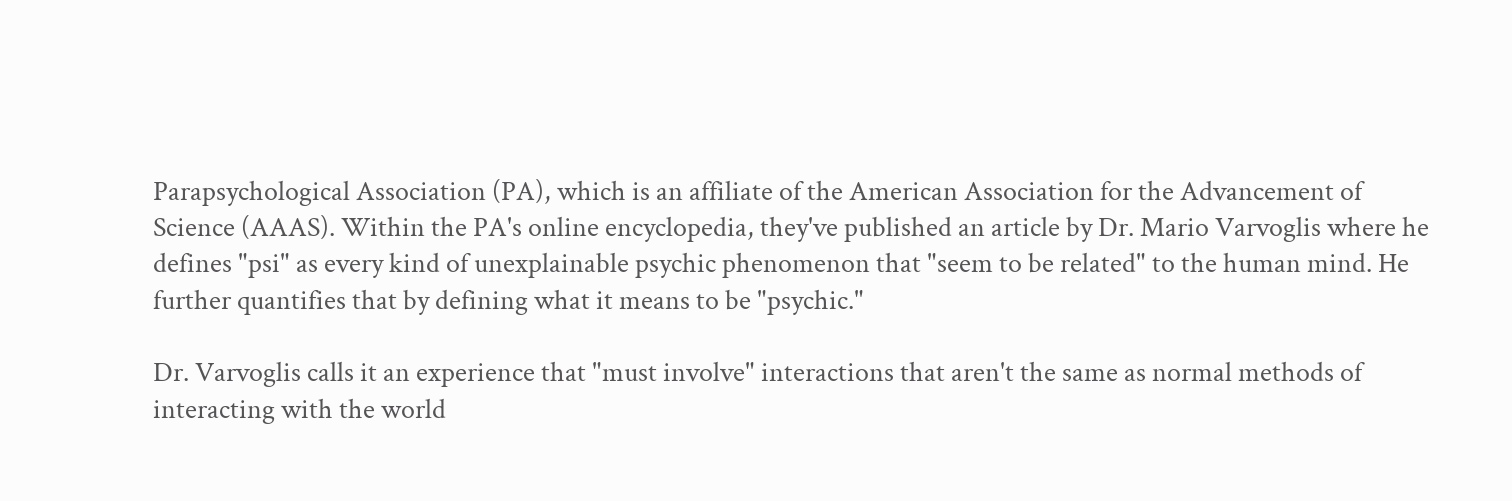Parapsychological Association (PA), which is an affiliate of the American Association for the Advancement of Science (AAAS). Within the PA's online encyclopedia, they've published an article by Dr. Mario Varvoglis where he defines "psi" as every kind of unexplainable psychic phenomenon that "seem to be related" to the human mind. He further quantifies that by defining what it means to be "psychic."

Dr. Varvoglis calls it an experience that "must involve" interactions that aren't the same as normal methods of interacting with the world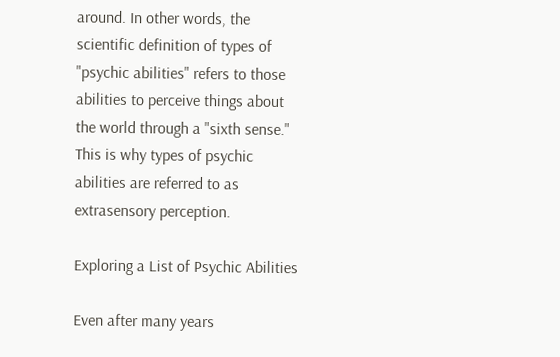around. In other words, the scientific definition of types of "psychic abilities" refers to those abilities to perceive things about the world through a "sixth sense." This is why types of psychic abilities are referred to as extrasensory perception.

Exploring a List of Psychic Abilities

Even after many years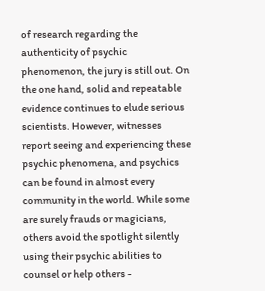of research regarding the authenticity of psychic phenomenon, the jury is still out. On the one hand, solid and repeatable evidence continues to elude serious scientists. However, witnesses report seeing and experiencing these psychic phenomena, and psychics can be found in almost every community in the world. While some are surely frauds or magicians, others avoid the spotlight silently using their psychic abilities to counsel or help others -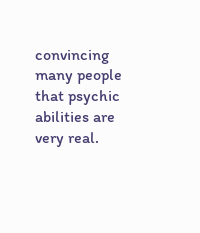convincing many people that psychic abilities are very real.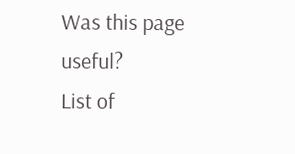Was this page useful?
List of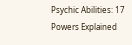Psychic Abilities: 17 Powers Explained